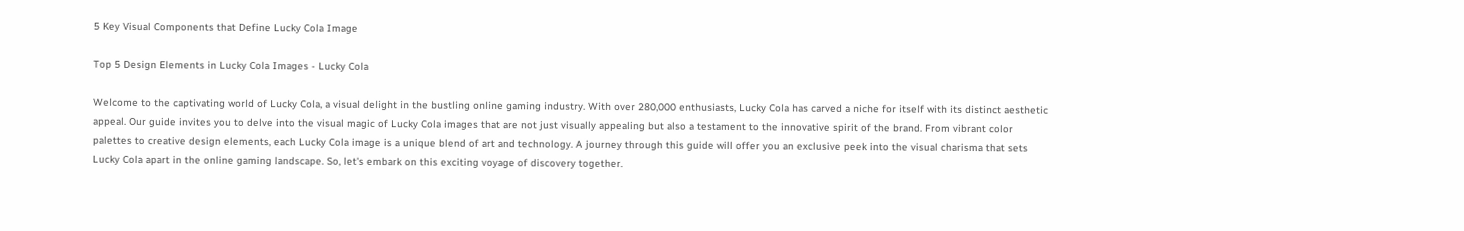5 Key Visual Components that Define Lucky Cola Image

Top 5 Design Elements in Lucky Cola Images - Lucky Cola

Welcome to the captivating world of Lucky Cola, a visual delight in the bustling online gaming industry. With over 280,000 enthusiasts, Lucky Cola has carved a niche for itself with its distinct aesthetic appeal. Our guide invites you to delve into the visual magic of Lucky Cola images that are not just visually appealing but also a testament to the innovative spirit of the brand. From vibrant color palettes to creative design elements, each Lucky Cola image is a unique blend of art and technology. A journey through this guide will offer you an exclusive peek into the visual charisma that sets Lucky Cola apart in the online gaming landscape. So, let's embark on this exciting voyage of discovery together.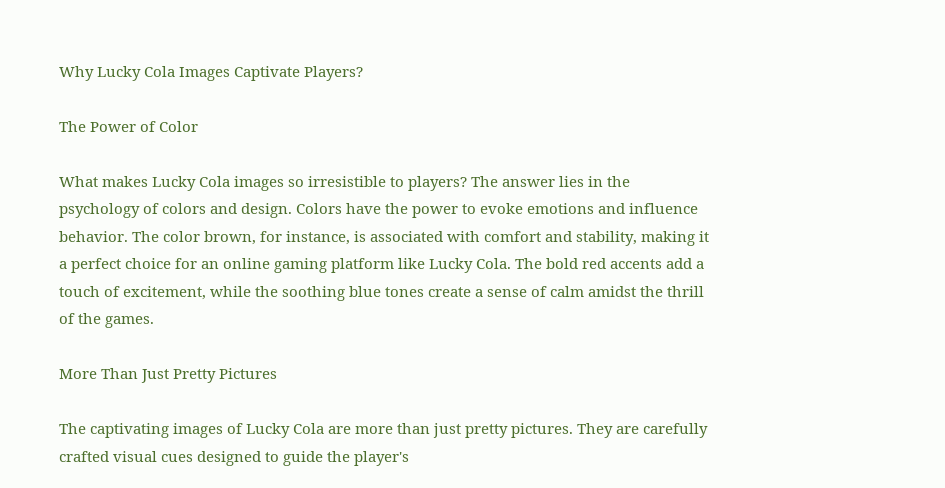Why Lucky Cola Images Captivate Players?

The Power of Color

What makes Lucky Cola images so irresistible to players? The answer lies in the psychology of colors and design. Colors have the power to evoke emotions and influence behavior. The color brown, for instance, is associated with comfort and stability, making it a perfect choice for an online gaming platform like Lucky Cola. The bold red accents add a touch of excitement, while the soothing blue tones create a sense of calm amidst the thrill of the games.

More Than Just Pretty Pictures

The captivating images of Lucky Cola are more than just pretty pictures. They are carefully crafted visual cues designed to guide the player's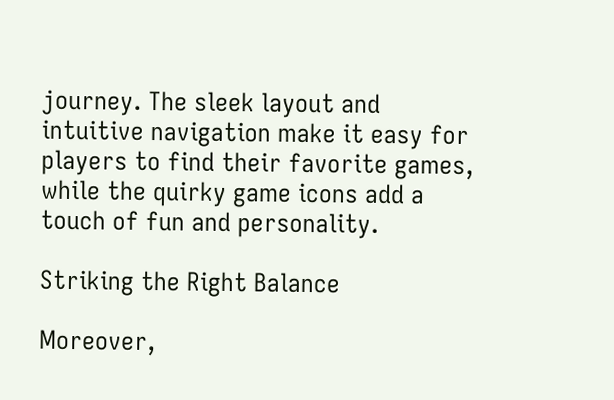journey. The sleek layout and intuitive navigation make it easy for players to find their favorite games, while the quirky game icons add a touch of fun and personality.

Striking the Right Balance

Moreover,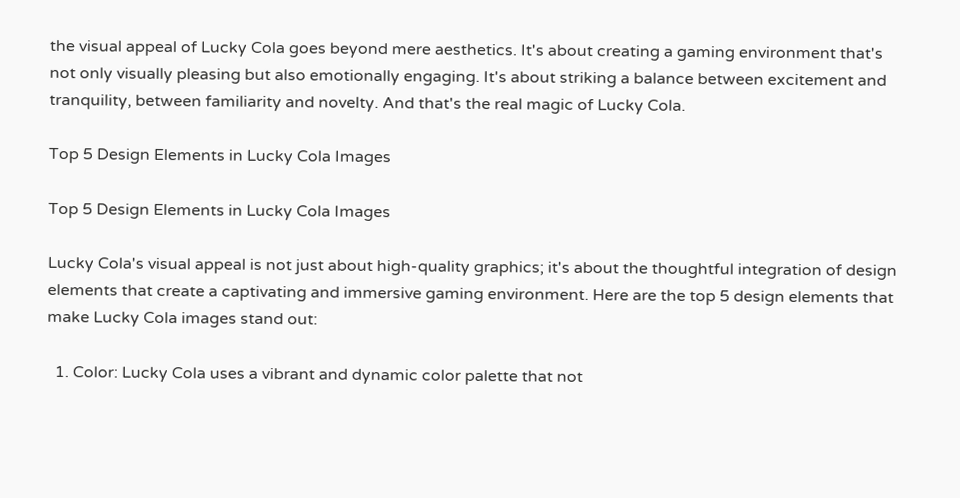the visual appeal of Lucky Cola goes beyond mere aesthetics. It's about creating a gaming environment that's not only visually pleasing but also emotionally engaging. It's about striking a balance between excitement and tranquility, between familiarity and novelty. And that's the real magic of Lucky Cola.

Top 5 Design Elements in Lucky Cola Images

Top 5 Design Elements in Lucky Cola Images

Lucky Cola's visual appeal is not just about high-quality graphics; it's about the thoughtful integration of design elements that create a captivating and immersive gaming environment. Here are the top 5 design elements that make Lucky Cola images stand out:

  1. Color: Lucky Cola uses a vibrant and dynamic color palette that not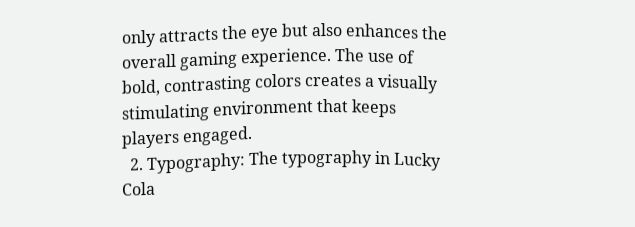only attracts the eye but also enhances the overall gaming experience. The use of bold, contrasting colors creates a visually stimulating environment that keeps players engaged.
  2. Typography: The typography in Lucky Cola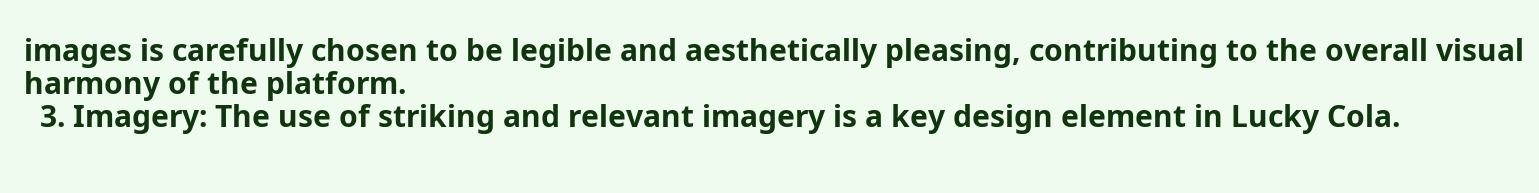images is carefully chosen to be legible and aesthetically pleasing, contributing to the overall visual harmony of the platform.
  3. Imagery: The use of striking and relevant imagery is a key design element in Lucky Cola.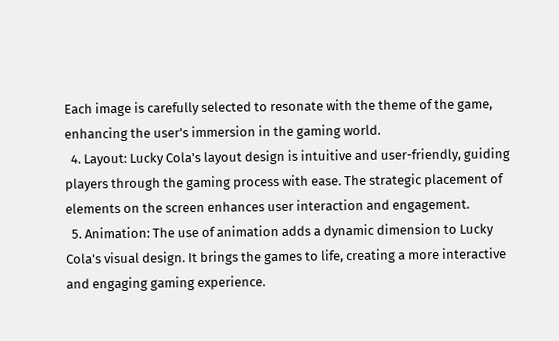Each image is carefully selected to resonate with the theme of the game, enhancing the user's immersion in the gaming world.
  4. Layout: Lucky Cola's layout design is intuitive and user-friendly, guiding players through the gaming process with ease. The strategic placement of elements on the screen enhances user interaction and engagement.
  5. Animation: The use of animation adds a dynamic dimension to Lucky Cola's visual design. It brings the games to life, creating a more interactive and engaging gaming experience.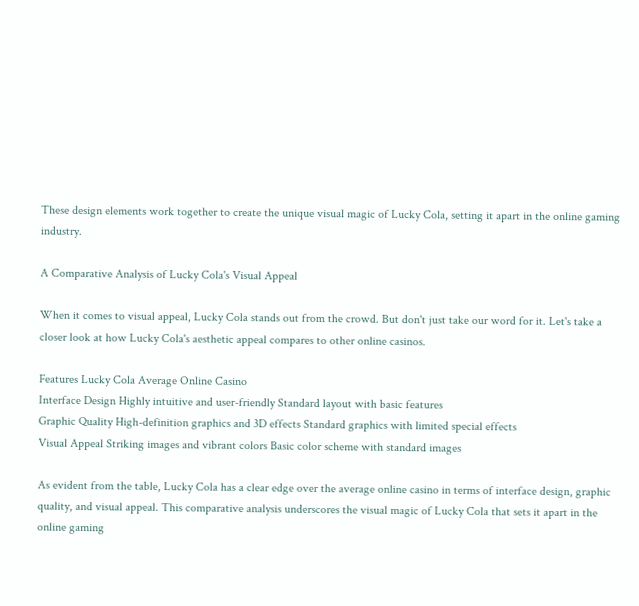These design elements work together to create the unique visual magic of Lucky Cola, setting it apart in the online gaming industry.

A Comparative Analysis of Lucky Cola's Visual Appeal

When it comes to visual appeal, Lucky Cola stands out from the crowd. But don't just take our word for it. Let's take a closer look at how Lucky Cola's aesthetic appeal compares to other online casinos.

Features Lucky Cola Average Online Casino
Interface Design Highly intuitive and user-friendly Standard layout with basic features
Graphic Quality High-definition graphics and 3D effects Standard graphics with limited special effects
Visual Appeal Striking images and vibrant colors Basic color scheme with standard images

As evident from the table, Lucky Cola has a clear edge over the average online casino in terms of interface design, graphic quality, and visual appeal. This comparative analysis underscores the visual magic of Lucky Cola that sets it apart in the online gaming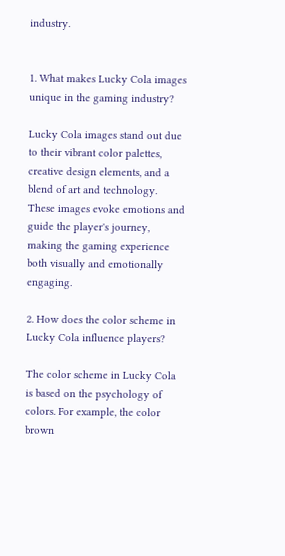industry.


1. What makes Lucky Cola images unique in the gaming industry?

Lucky Cola images stand out due to their vibrant color palettes, creative design elements, and a blend of art and technology. These images evoke emotions and guide the player's journey, making the gaming experience both visually and emotionally engaging.

2. How does the color scheme in Lucky Cola influence players?

The color scheme in Lucky Cola is based on the psychology of colors. For example, the color brown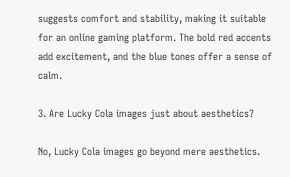suggests comfort and stability, making it suitable for an online gaming platform. The bold red accents add excitement, and the blue tones offer a sense of calm.

3. Are Lucky Cola images just about aesthetics?

No, Lucky Cola images go beyond mere aesthetics.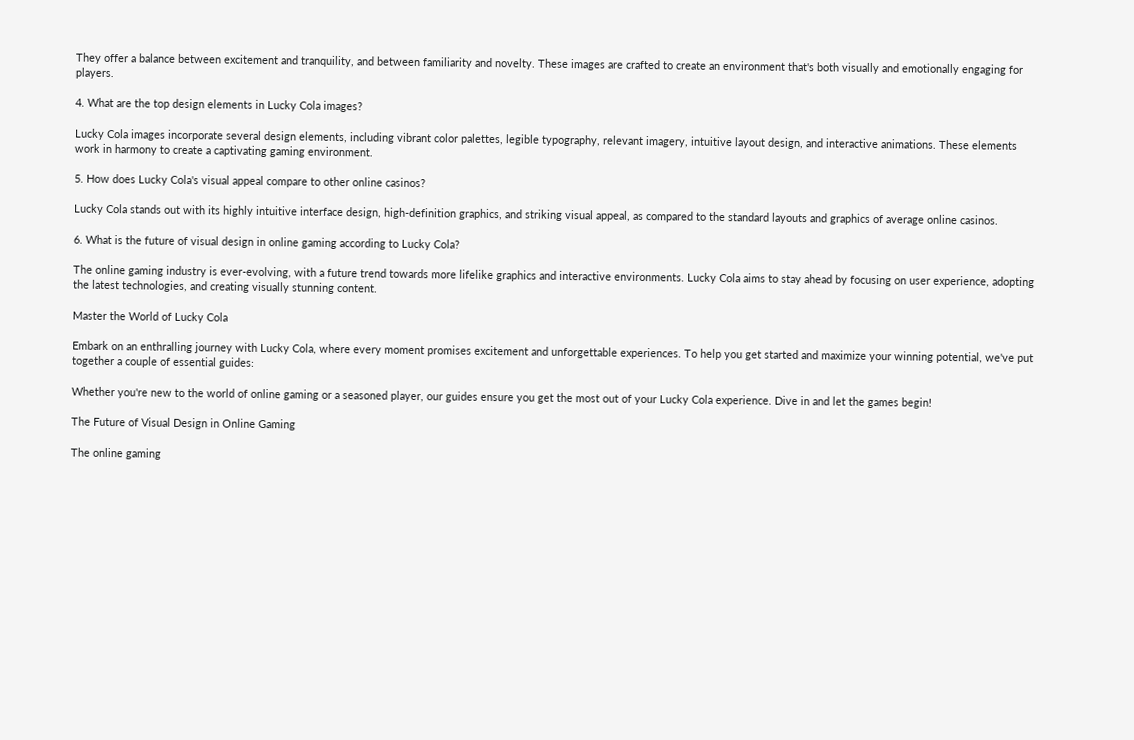They offer a balance between excitement and tranquility, and between familiarity and novelty. These images are crafted to create an environment that's both visually and emotionally engaging for players.

4. What are the top design elements in Lucky Cola images?

Lucky Cola images incorporate several design elements, including vibrant color palettes, legible typography, relevant imagery, intuitive layout design, and interactive animations. These elements work in harmony to create a captivating gaming environment.

5. How does Lucky Cola's visual appeal compare to other online casinos?

Lucky Cola stands out with its highly intuitive interface design, high-definition graphics, and striking visual appeal, as compared to the standard layouts and graphics of average online casinos.

6. What is the future of visual design in online gaming according to Lucky Cola?

The online gaming industry is ever-evolving, with a future trend towards more lifelike graphics and interactive environments. Lucky Cola aims to stay ahead by focusing on user experience, adopting the latest technologies, and creating visually stunning content.

Master the World of Lucky Cola

Embark on an enthralling journey with Lucky Cola, where every moment promises excitement and unforgettable experiences. To help you get started and maximize your winning potential, we've put together a couple of essential guides:

Whether you're new to the world of online gaming or a seasoned player, our guides ensure you get the most out of your Lucky Cola experience. Dive in and let the games begin!

The Future of Visual Design in Online Gaming

The online gaming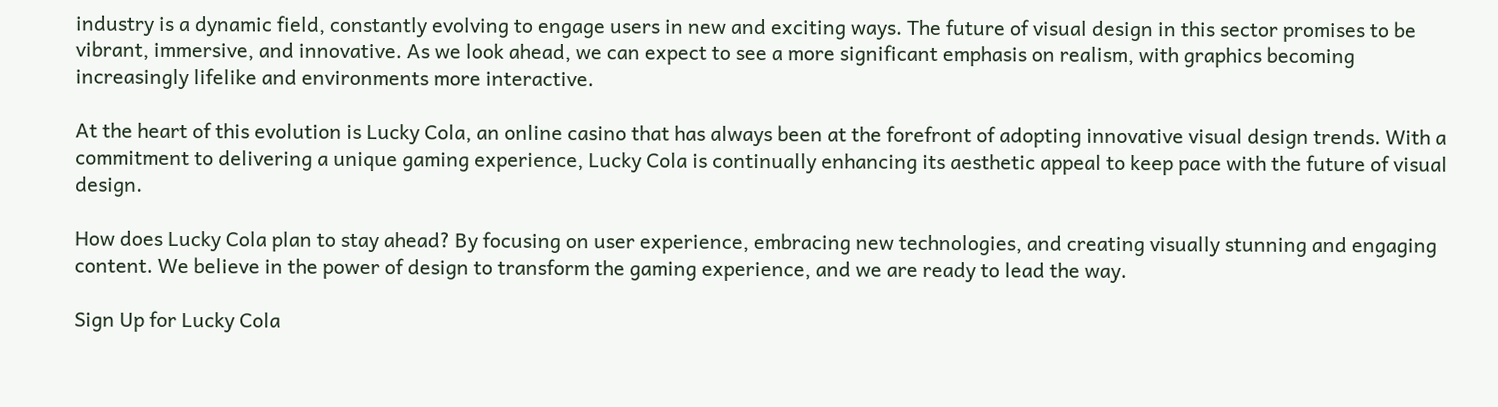industry is a dynamic field, constantly evolving to engage users in new and exciting ways. The future of visual design in this sector promises to be vibrant, immersive, and innovative. As we look ahead, we can expect to see a more significant emphasis on realism, with graphics becoming increasingly lifelike and environments more interactive.

At the heart of this evolution is Lucky Cola, an online casino that has always been at the forefront of adopting innovative visual design trends. With a commitment to delivering a unique gaming experience, Lucky Cola is continually enhancing its aesthetic appeal to keep pace with the future of visual design.

How does Lucky Cola plan to stay ahead? By focusing on user experience, embracing new technologies, and creating visually stunning and engaging content. We believe in the power of design to transform the gaming experience, and we are ready to lead the way.

Sign Up for Lucky Cola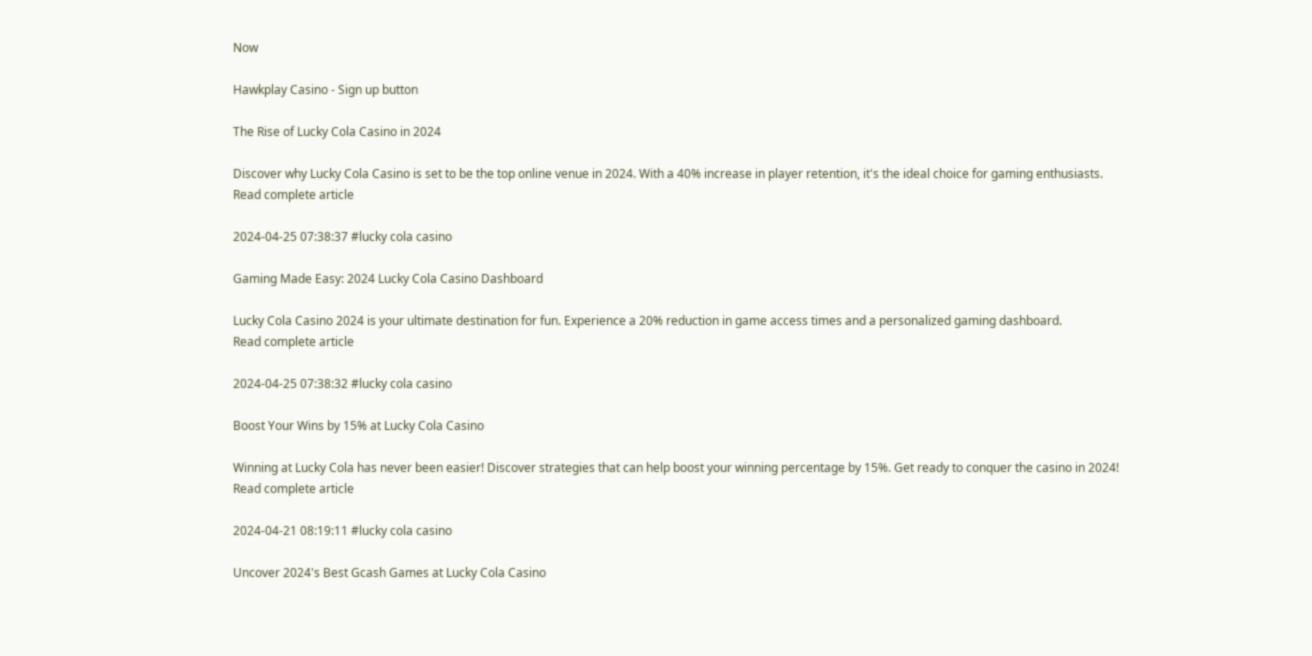Now

Hawkplay Casino - Sign up button

The Rise of Lucky Cola Casino in 2024

Discover why Lucky Cola Casino is set to be the top online venue in 2024. With a 40% increase in player retention, it's the ideal choice for gaming enthusiasts.
Read complete article

2024-04-25 07:38:37 #lucky cola casino

Gaming Made Easy: 2024 Lucky Cola Casino Dashboard

Lucky Cola Casino 2024 is your ultimate destination for fun. Experience a 20% reduction in game access times and a personalized gaming dashboard.
Read complete article

2024-04-25 07:38:32 #lucky cola casino

Boost Your Wins by 15% at Lucky Cola Casino

Winning at Lucky Cola has never been easier! Discover strategies that can help boost your winning percentage by 15%. Get ready to conquer the casino in 2024!
Read complete article

2024-04-21 08:19:11 #lucky cola casino

Uncover 2024's Best Gcash Games at Lucky Cola Casino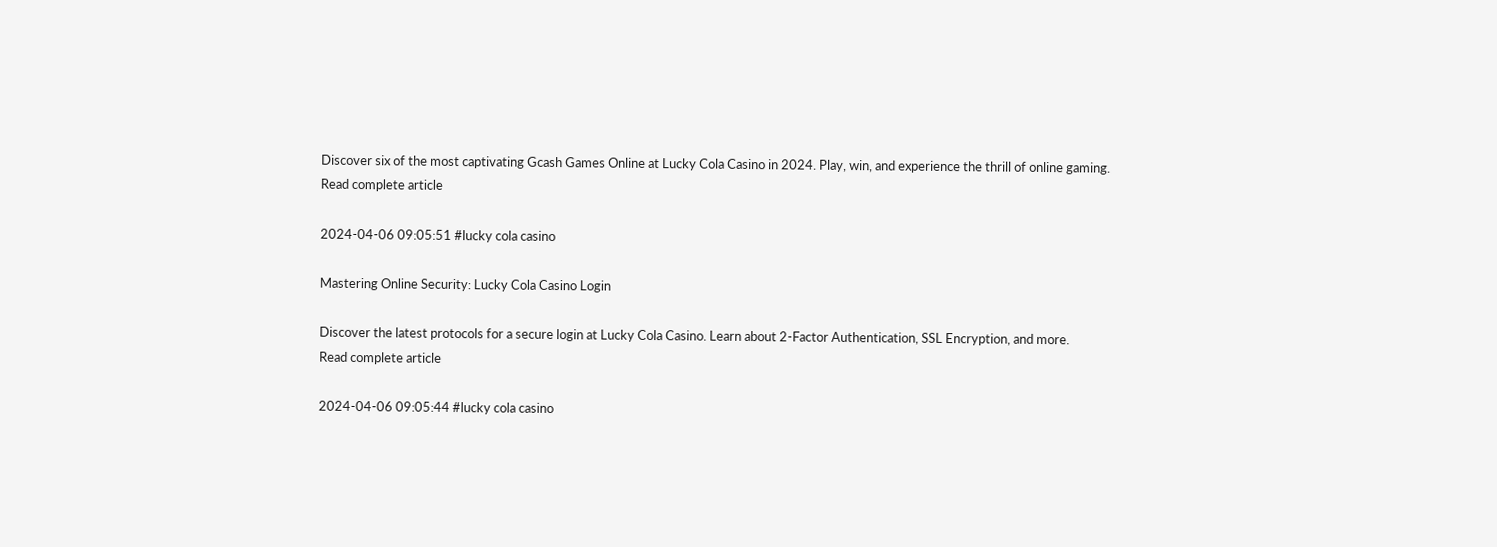Discover six of the most captivating Gcash Games Online at Lucky Cola Casino in 2024. Play, win, and experience the thrill of online gaming.
Read complete article

2024-04-06 09:05:51 #lucky cola casino

Mastering Online Security: Lucky Cola Casino Login

Discover the latest protocols for a secure login at Lucky Cola Casino. Learn about 2-Factor Authentication, SSL Encryption, and more.
Read complete article

2024-04-06 09:05:44 #lucky cola casino